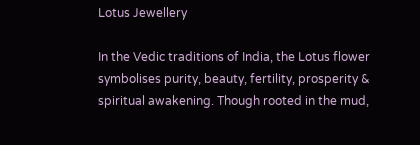Lotus Jewellery

In the Vedic traditions of India, the Lotus flower symbolises purity, beauty, fertility, prosperity & spiritual awakening. Though rooted in the mud,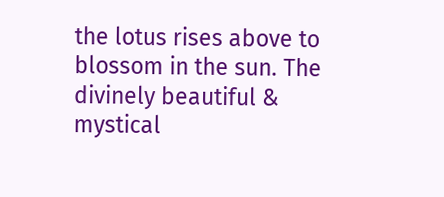the lotus rises above to blossom in the sun. The divinely beautiful & mystical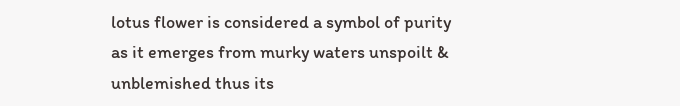lotus flower is considered a symbol of purity as it emerges from murky waters unspoilt & unblemished thus its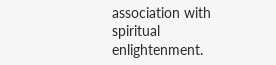association with spiritual enlightenment.